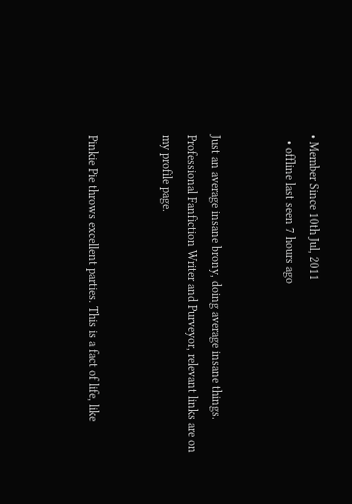• Member Since 10th Jul, 2011
  • offline last seen 7 hours ago


Just an average insane brony, doing average insane things. Professional Fanfiction Writer and Purveyor, relevant links are on my profile page.


Pinkie Pie throws excellent parties. This is a fact of life, like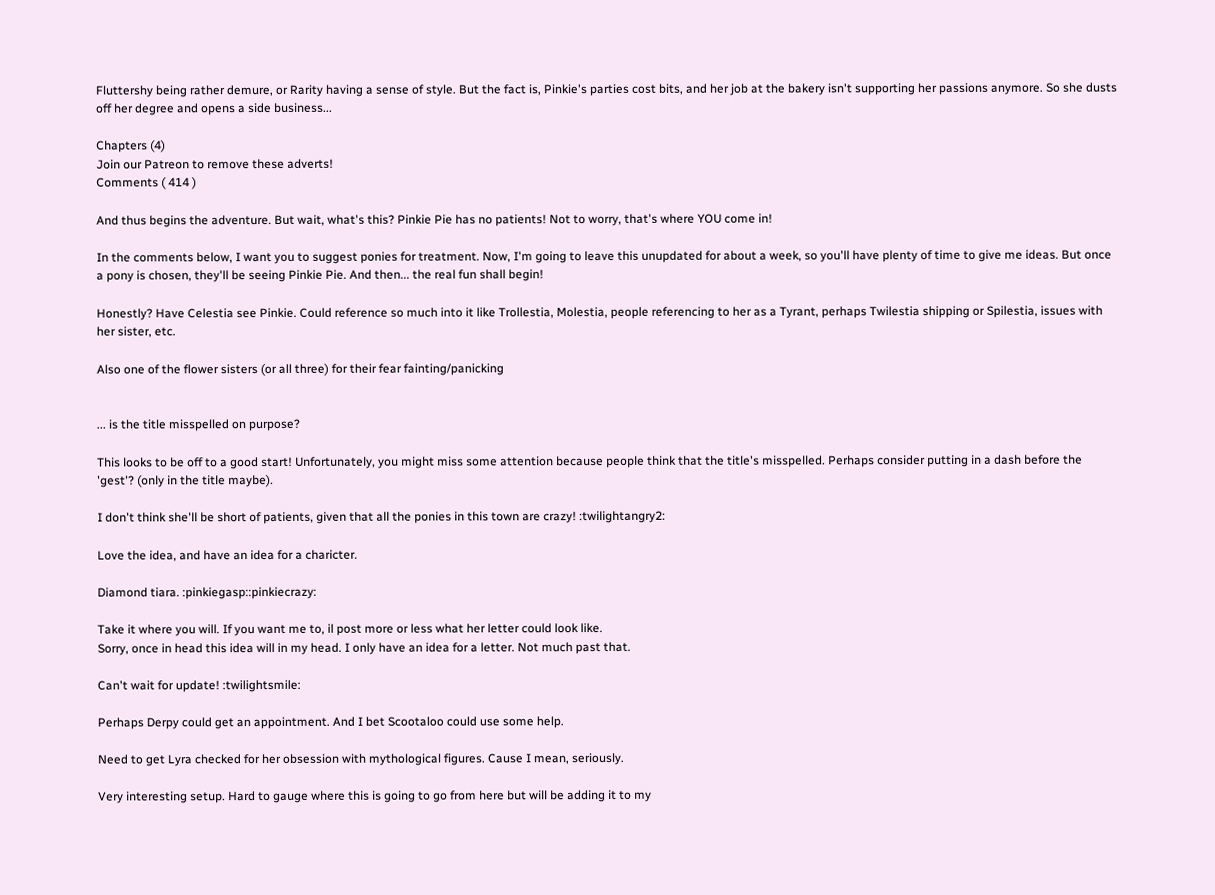Fluttershy being rather demure, or Rarity having a sense of style. But the fact is, Pinkie's parties cost bits, and her job at the bakery isn't supporting her passions anymore. So she dusts off her degree and opens a side business...

Chapters (4)
Join our Patreon to remove these adverts!
Comments ( 414 )

And thus begins the adventure. But wait, what's this? Pinkie Pie has no patients! Not to worry, that's where YOU come in!

In the comments below, I want you to suggest ponies for treatment. Now, I'm going to leave this unupdated for about a week, so you'll have plenty of time to give me ideas. But once a pony is chosen, they'll be seeing Pinkie Pie. And then... the real fun shall begin!

Honestly? Have Celestia see Pinkie. Could reference so much into it like Trollestia, Molestia, people referencing to her as a Tyrant, perhaps Twilestia shipping or Spilestia, issues with her sister, etc.

Also one of the flower sisters (or all three) for their fear fainting/panicking


... is the title misspelled on purpose?

This looks to be off to a good start! Unfortunately, you might miss some attention because people think that the title's misspelled. Perhaps consider putting in a dash before the 'gest'? (only in the title maybe).

I don't think she'll be short of patients, given that all the ponies in this town are crazy! :twilightangry2:

Love the idea, and have an idea for a charicter.

Diamond tiara. :pinkiegasp::pinkiecrazy:

Take it where you will. If you want me to, il post more or less what her letter could look like.
Sorry, once in head this idea will in my head. I only have an idea for a letter. Not much past that.

Can't wait for update! :twilightsmile:

Perhaps Derpy could get an appointment. And I bet Scootaloo could use some help.

Need to get Lyra checked for her obsession with mythological figures. Cause I mean, seriously.

Very interesting setup. Hard to gauge where this is going to go from here but will be adding it to my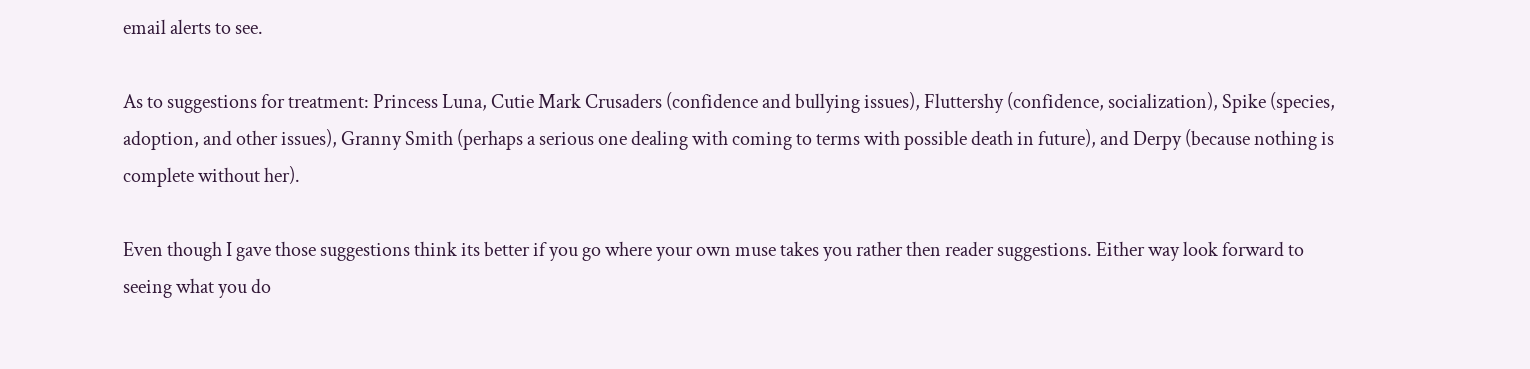email alerts to see.

As to suggestions for treatment: Princess Luna, Cutie Mark Crusaders (confidence and bullying issues), Fluttershy (confidence, socialization), Spike (species, adoption, and other issues), Granny Smith (perhaps a serious one dealing with coming to terms with possible death in future), and Derpy (because nothing is complete without her).

Even though I gave those suggestions think its better if you go where your own muse takes you rather then reader suggestions. Either way look forward to seeing what you do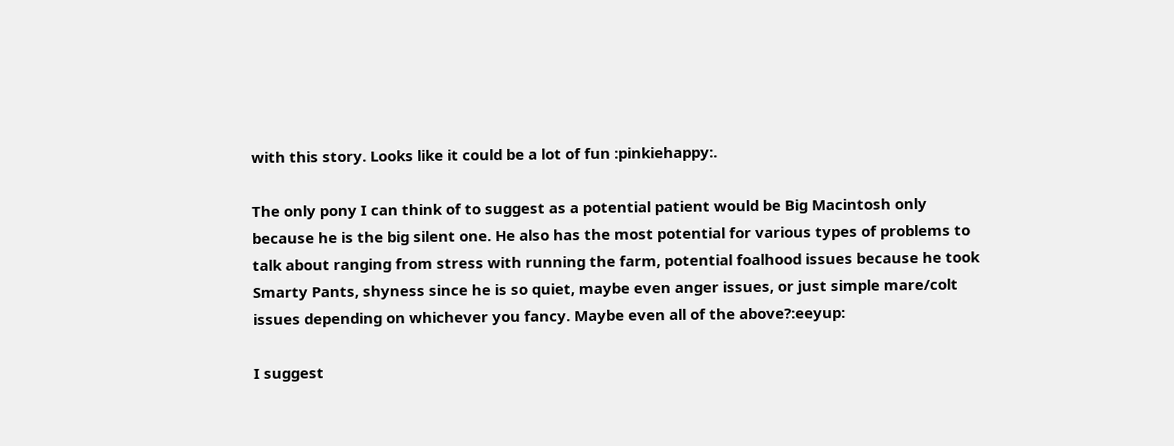with this story. Looks like it could be a lot of fun :pinkiehappy:.

The only pony I can think of to suggest as a potential patient would be Big Macintosh only because he is the big silent one. He also has the most potential for various types of problems to talk about ranging from stress with running the farm, potential foalhood issues because he took Smarty Pants, shyness since he is so quiet, maybe even anger issues, or just simple mare/colt issues depending on whichever you fancy. Maybe even all of the above?:eeyup:

I suggest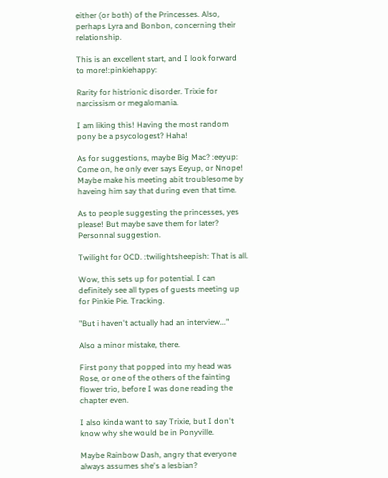either (or both) of the Princesses. Also, perhaps Lyra and Bonbon, concerning their relationship.

This is an excellent start, and I look forward to more!:pinkiehappy:

Rarity for histrionic disorder. Trixie for narcissism or megalomania.

I am liking this! Having the most random pony be a psycologest? Haha!

As for suggestions, maybe Big Mac? :eeyup: Come on, he only ever says Eeyup, or Nnope! Maybe make his meeting abit troublesome by haveing him say that during even that time.

As to people suggesting the princesses, yes please! But maybe save them for later? Personnal suggestion.

Twilight for OCD. :twilightsheepish: That is all.

Wow, this sets up for potential. I can definitely see all types of guests meeting up for Pinkie Pie. Tracking.

"But i haven't actually had an interview..."

Also a minor mistake, there.

First pony that popped into my head was Rose, or one of the others of the fainting flower trio, before I was done reading the chapter even.

I also kinda want to say Trixie, but I don't know why she would be in Ponyville.

Maybe Rainbow Dash, angry that everyone always assumes she's a lesbian?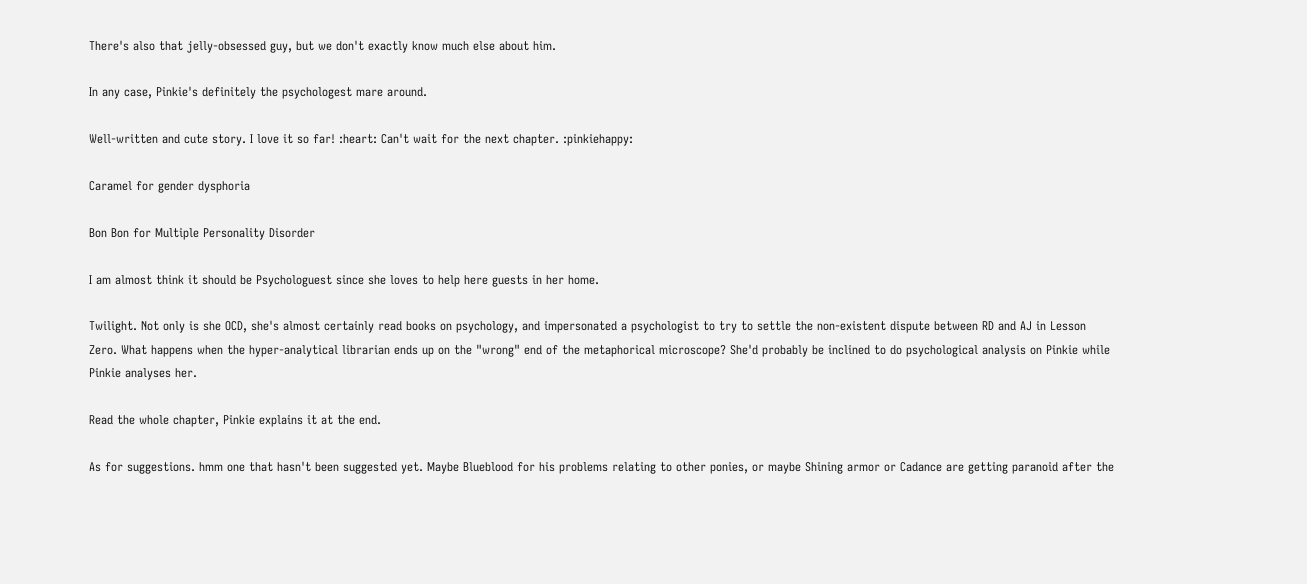There's also that jelly-obsessed guy, but we don't exactly know much else about him.

In any case, Pinkie's definitely the psychologest mare around.

Well-written and cute story. I love it so far! :heart: Can't wait for the next chapter. :pinkiehappy:

Caramel for gender dysphoria

Bon Bon for Multiple Personality Disorder

I am almost think it should be Psychologuest since she loves to help here guests in her home.

Twilight. Not only is she OCD, she's almost certainly read books on psychology, and impersonated a psychologist to try to settle the non-existent dispute between RD and AJ in Lesson Zero. What happens when the hyper-analytical librarian ends up on the "wrong" end of the metaphorical microscope? She'd probably be inclined to do psychological analysis on Pinkie while Pinkie analyses her.

Read the whole chapter, Pinkie explains it at the end.

As for suggestions. hmm one that hasn't been suggested yet. Maybe Blueblood for his problems relating to other ponies, or maybe Shining armor or Cadance are getting paranoid after the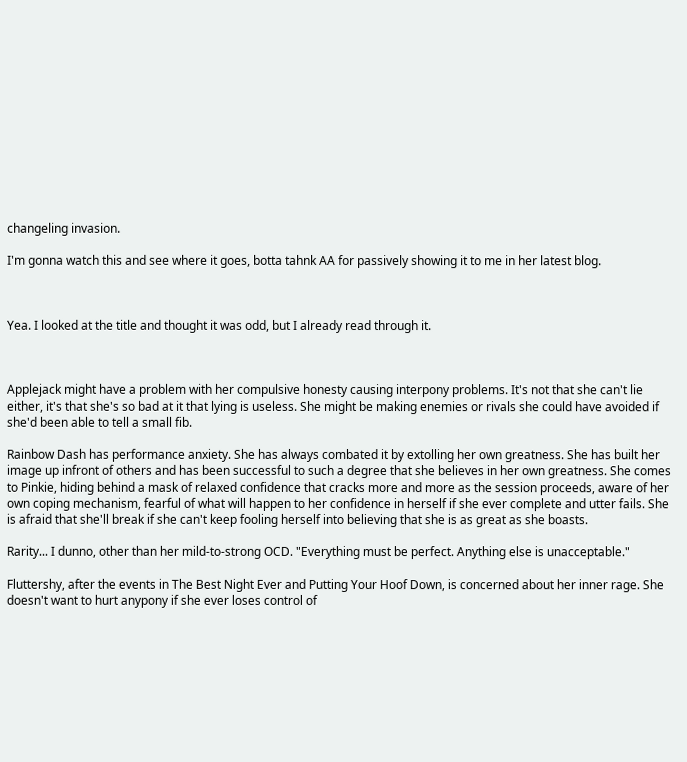changeling invasion.

I'm gonna watch this and see where it goes, botta tahnk AA for passively showing it to me in her latest blog.



Yea. I looked at the title and thought it was odd, but I already read through it.



Applejack might have a problem with her compulsive honesty causing interpony problems. It's not that she can't lie either, it's that she's so bad at it that lying is useless. She might be making enemies or rivals she could have avoided if she'd been able to tell a small fib.

Rainbow Dash has performance anxiety. She has always combated it by extolling her own greatness. She has built her image up infront of others and has been successful to such a degree that she believes in her own greatness. She comes to Pinkie, hiding behind a mask of relaxed confidence that cracks more and more as the session proceeds, aware of her own coping mechanism, fearful of what will happen to her confidence in herself if she ever complete and utter fails. She is afraid that she'll break if she can't keep fooling herself into believing that she is as great as she boasts.

Rarity... I dunno, other than her mild-to-strong OCD. "Everything must be perfect. Anything else is unacceptable."

Fluttershy, after the events in The Best Night Ever and Putting Your Hoof Down, is concerned about her inner rage. She doesn't want to hurt anypony if she ever loses control of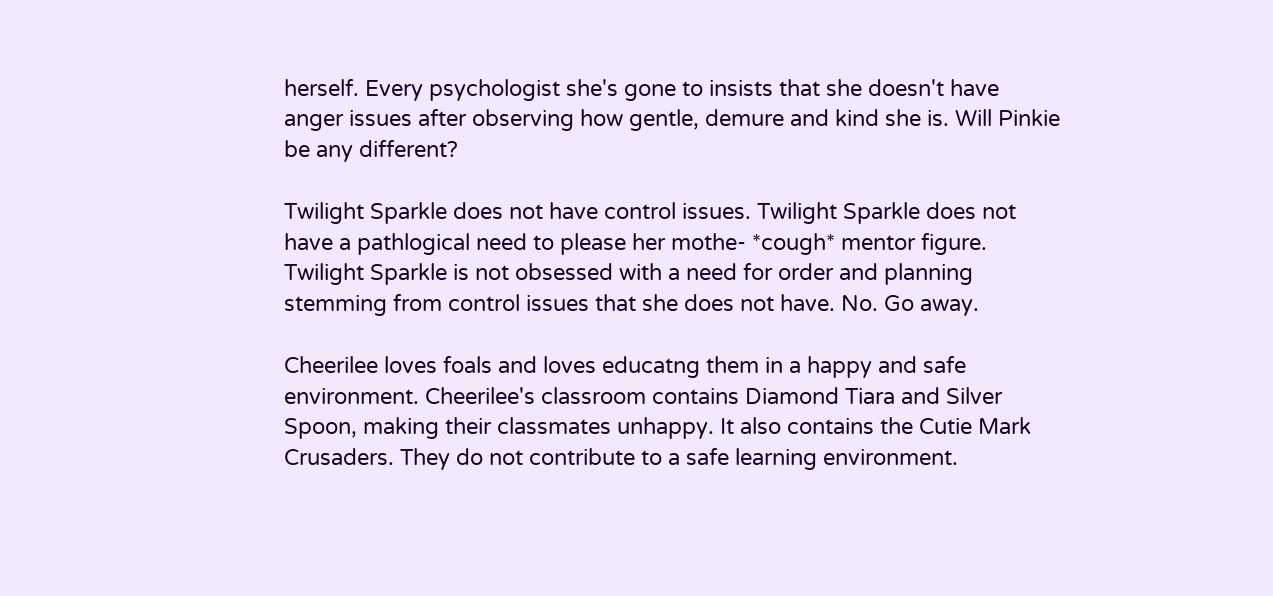herself. Every psychologist she's gone to insists that she doesn't have anger issues after observing how gentle, demure and kind she is. Will Pinkie be any different?

Twilight Sparkle does not have control issues. Twilight Sparkle does not have a pathlogical need to please her mothe- *cough* mentor figure. Twilight Sparkle is not obsessed with a need for order and planning stemming from control issues that she does not have. No. Go away.

Cheerilee loves foals and loves educatng them in a happy and safe environment. Cheerilee's classroom contains Diamond Tiara and Silver Spoon, making their classmates unhappy. It also contains the Cutie Mark Crusaders. They do not contribute to a safe learning environment.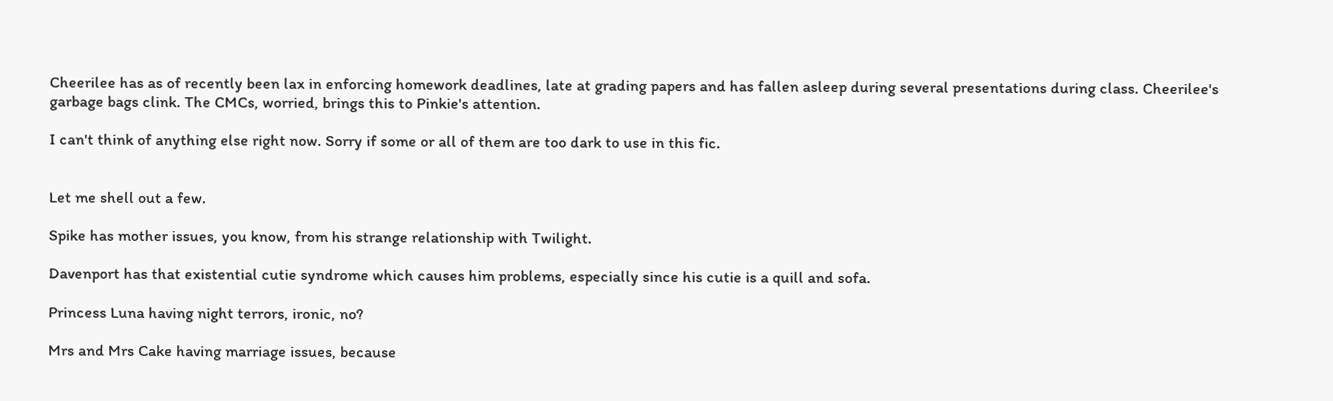Cheerilee has as of recently been lax in enforcing homework deadlines, late at grading papers and has fallen asleep during several presentations during class. Cheerilee's garbage bags clink. The CMCs, worried, brings this to Pinkie's attention.

I can't think of anything else right now. Sorry if some or all of them are too dark to use in this fic.


Let me shell out a few.

Spike has mother issues, you know, from his strange relationship with Twilight.

Davenport has that existential cutie syndrome which causes him problems, especially since his cutie is a quill and sofa.

Princess Luna having night terrors, ironic, no?

Mrs and Mrs Cake having marriage issues, because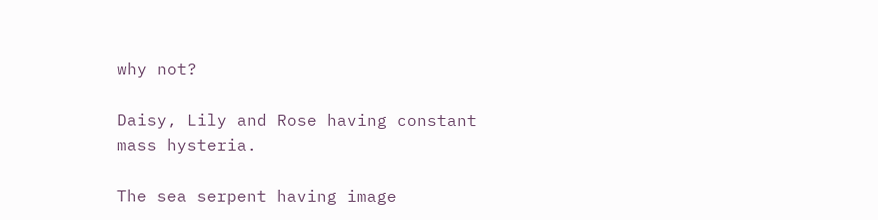why not?

Daisy, Lily and Rose having constant mass hysteria.

The sea serpent having image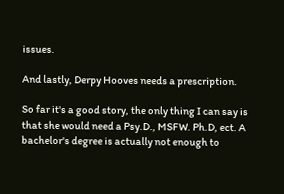issues.

And lastly, Derpy Hooves needs a prescription.

So far it's a good story, the only thing I can say is that she would need a Psy.D., MSFW. Ph.D, ect. A bachelor's degree is actually not enough to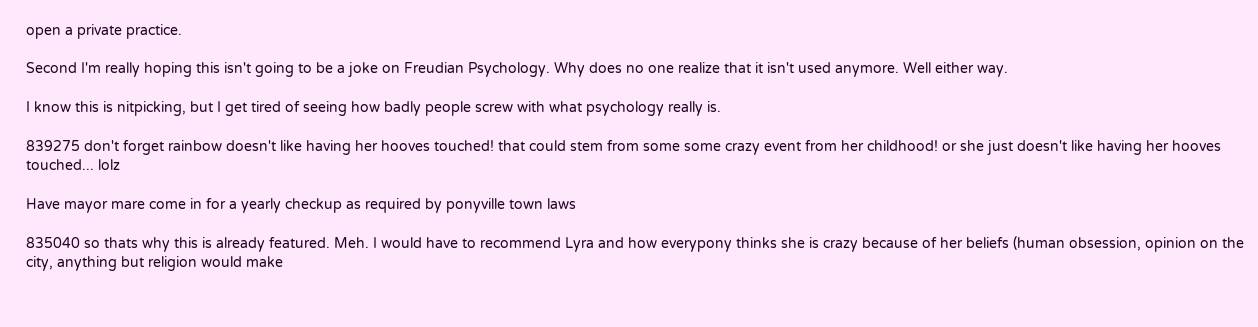open a private practice.

Second I'm really hoping this isn't going to be a joke on Freudian Psychology. Why does no one realize that it isn't used anymore. Well either way.

I know this is nitpicking, but I get tired of seeing how badly people screw with what psychology really is.

839275 don't forget rainbow doesn't like having her hooves touched! that could stem from some some crazy event from her childhood! or she just doesn't like having her hooves touched... lolz

Have mayor mare come in for a yearly checkup as required by ponyville town laws

835040 so thats why this is already featured. Meh. I would have to recommend Lyra and how everypony thinks she is crazy because of her beliefs (human obsession, opinion on the city, anything but religion would make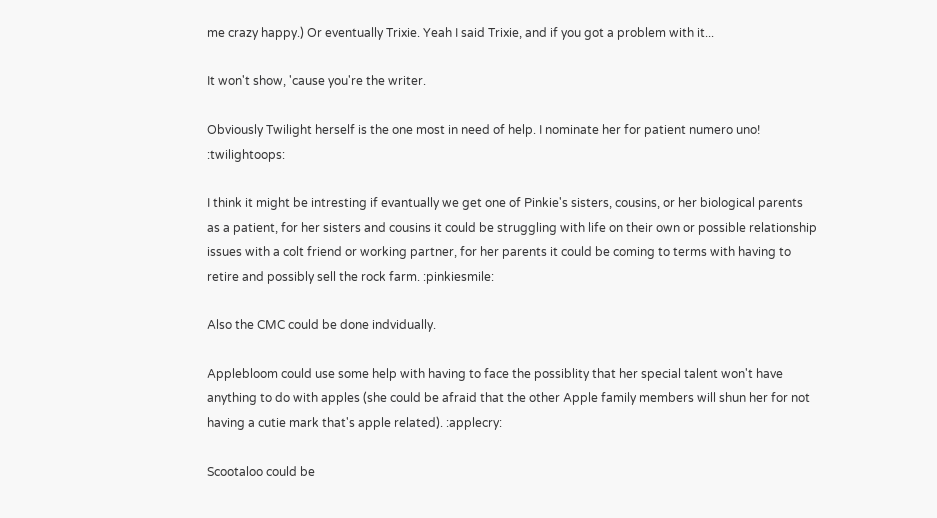me crazy happy.) Or eventually Trixie. Yeah I said Trixie, and if you got a problem with it...

It won't show, 'cause you're the writer.

Obviously Twilight herself is the one most in need of help. I nominate her for patient numero uno! :twilightoops:

I think it might be intresting if evantually we get one of Pinkie's sisters, cousins, or her biological parents as a patient, for her sisters and cousins it could be struggling with life on their own or possible relationship issues with a colt friend or working partner, for her parents it could be coming to terms with having to retire and possibly sell the rock farm. :pinkiesmile:

Also the CMC could be done indvidually.

Applebloom could use some help with having to face the possiblity that her special talent won't have anything to do with apples (she could be afraid that the other Apple family members will shun her for not having a cutie mark that's apple related). :applecry:

Scootaloo could be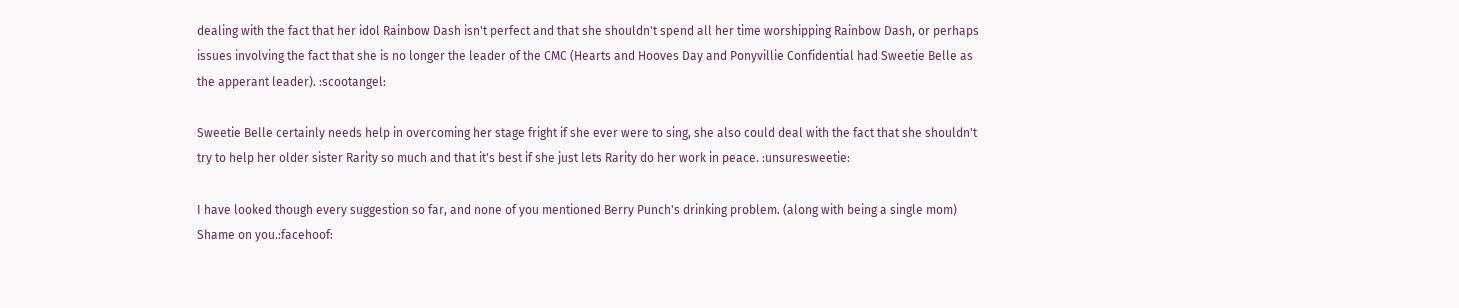dealing with the fact that her idol Rainbow Dash isn't perfect and that she shouldn't spend all her time worshipping Rainbow Dash, or perhaps issues involving the fact that she is no longer the leader of the CMC (Hearts and Hooves Day and Ponyvillie Confidential had Sweetie Belle as the apperant leader). :scootangel:

Sweetie Belle certainly needs help in overcoming her stage fright if she ever were to sing, she also could deal with the fact that she shouldn't try to help her older sister Rarity so much and that it's best if she just lets Rarity do her work in peace. :unsuresweetie:

I have looked though every suggestion so far, and none of you mentioned Berry Punch's drinking problem. (along with being a single mom) Shame on you.:facehoof: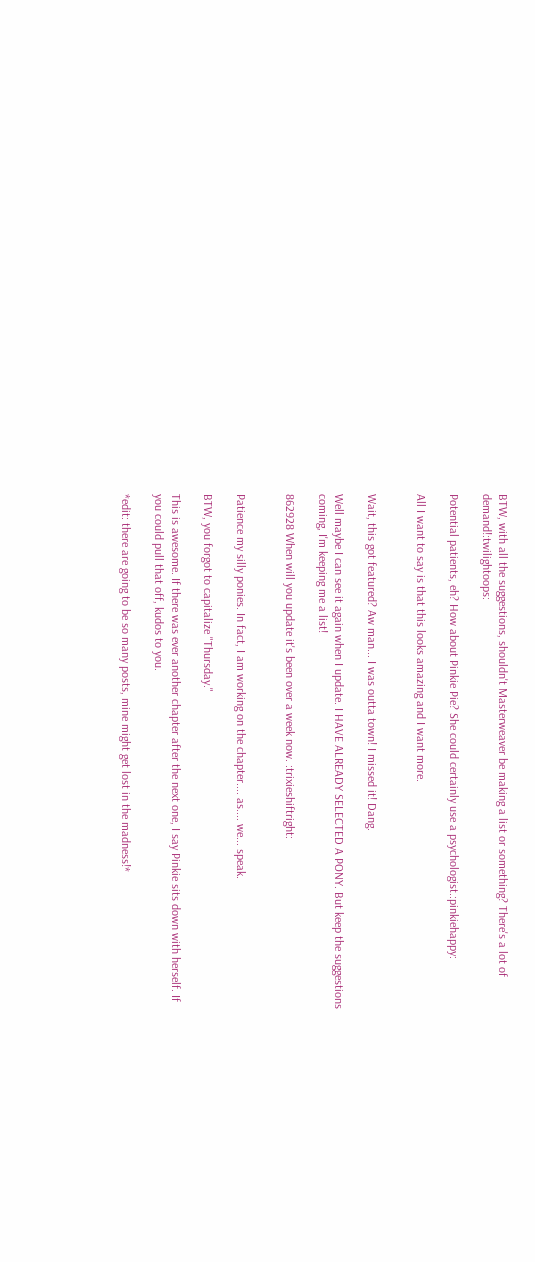BTW, with all the suggestions, shouldn't Masterweaver be making a list or something? There's a lot of demand!:twilightoops:

Potential patients, eh? How about Pinkie Pie? She could certainly use a psychologist.:pinkiehappy:

All I want to say is that this looks amazing and I want more.


Wait, this got featured? Aw man... I was outta town! I missed it! Dang.

Well maybe I can see it again when I update. I HAVE ALREADY SELECTED A PONY. But keep the suggestions coming, I'm keeping me a list!

862928 When will you update it's been over a week now. :trixieshiftright:


Patience my silly ponies. In fact, I am working on the chapter.... as.... we... speak.

BTW, you forgot to capitalize "Thursday."

This is awesome. If there was ever another chapter after the next one, I say Pinkie sits down with herself. If you could pull that off, kudos to you.

*edit: there are going to be so many posts, mine might get lost in the madness!*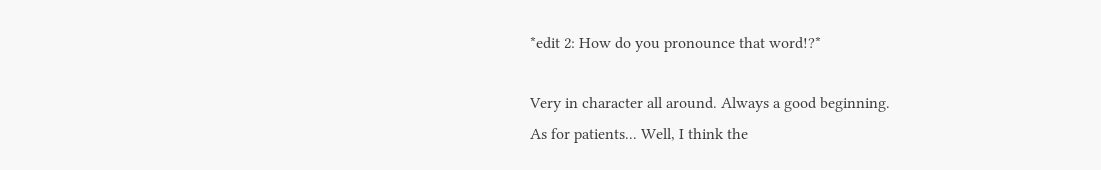*edit 2: How do you pronounce that word!?*

Very in character all around. Always a good beginning.
As for patients... Well, I think the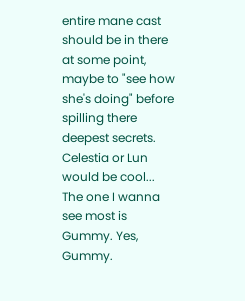entire mane cast should be in there at some point, maybe to "see how she's doing" before spilling there deepest secrets. Celestia or Lun would be cool... The one I wanna see most is Gummy. Yes, Gummy.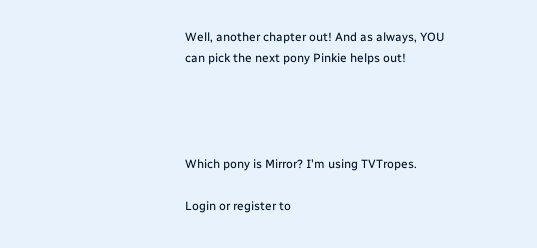Well, another chapter out! And as always, YOU can pick the next pony Pinkie helps out!




Which pony is Mirror? I'm using TVTropes.

Login or register to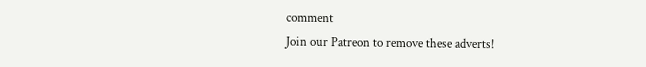comment
Join our Patreon to remove these adverts!